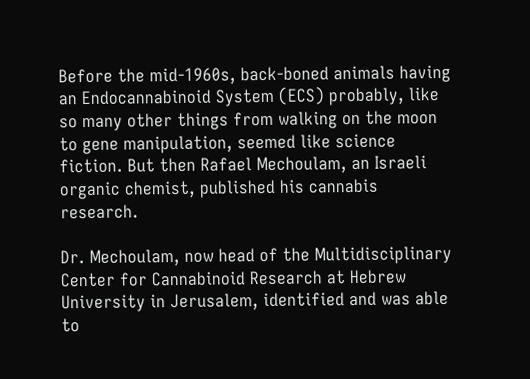Before the mid-1960s, back-boned animals having an Endocannabinoid System (ECS) probably, like so many other things from walking on the moon to gene manipulation, seemed like science fiction. But then Rafael Mechoulam, an Israeli organic chemist, published his cannabis research.

Dr. Mechoulam, now head of the Multidisciplinary Center for Cannabinoid Research at Hebrew University in Jerusalem, identified and was able to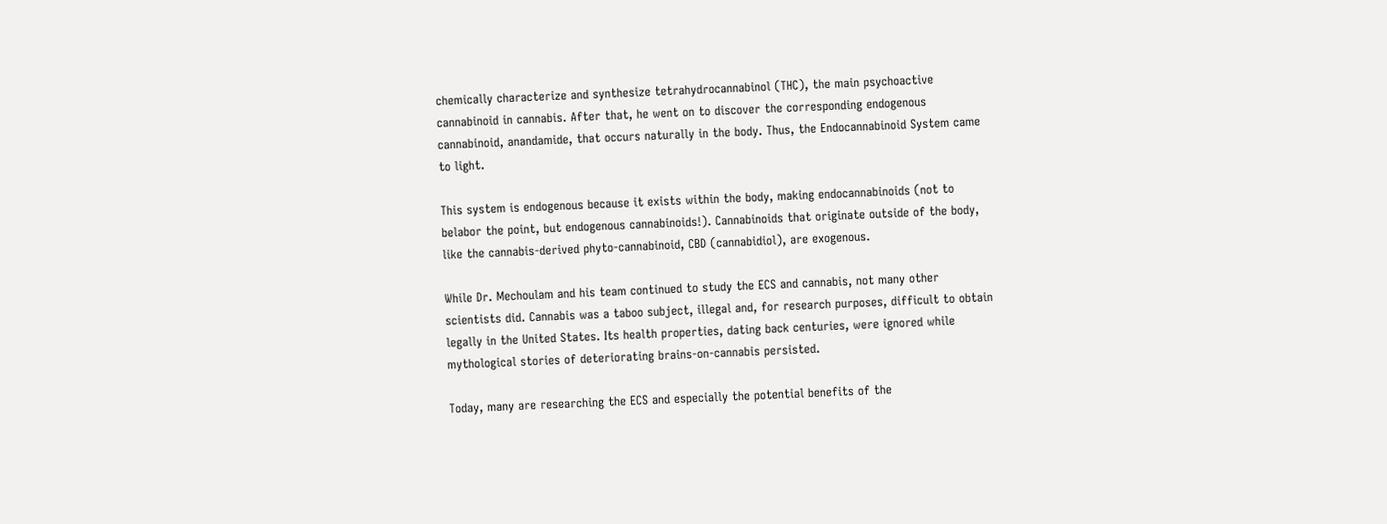chemically characterize and synthesize tetrahydrocannabinol (THC), the main psychoactive cannabinoid in cannabis. After that, he went on to discover the corresponding endogenous cannabinoid, anandamide, that occurs naturally in the body. Thus, the Endocannabinoid System came to light.

This system is endogenous because it exists within the body, making endocannabinoids (not to belabor the point, but endogenous cannabinoids!). Cannabinoids that originate outside of the body, like the cannabis-derived phyto-cannabinoid, CBD (cannabidiol), are exogenous.

While Dr. Mechoulam and his team continued to study the ECS and cannabis, not many other scientists did. Cannabis was a taboo subject, illegal and, for research purposes, difficult to obtain legally in the United States. Its health properties, dating back centuries, were ignored while mythological stories of deteriorating brains-on-cannabis persisted.

Today, many are researching the ECS and especially the potential benefits of the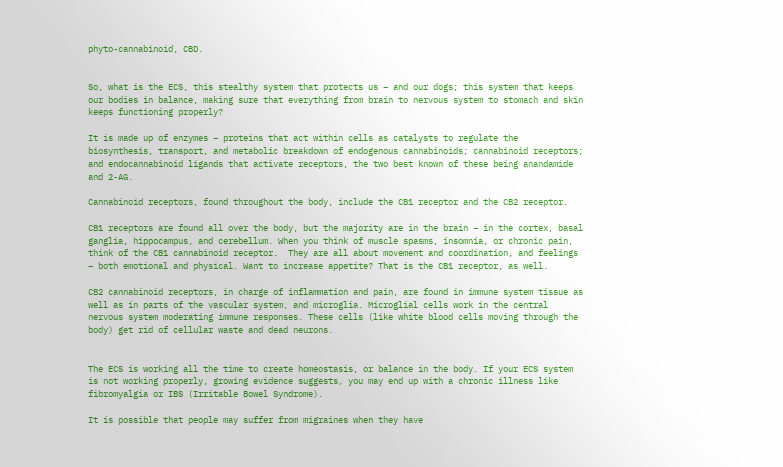phyto-cannabinoid, CBD.


So, what is the ECS, this stealthy system that protects us – and our dogs; this system that keeps our bodies in balance, making sure that everything from brain to nervous system to stomach and skin keeps functioning properly?

It is made up of enzymes – proteins that act within cells as catalysts to regulate the biosynthesis, transport, and metabolic breakdown of endogenous cannabinoids; cannabinoid receptors; and endocannabinoid ligands that activate receptors, the two best known of these being anandamide and 2-AG.

Cannabinoid receptors, found throughout the body, include the CB1 receptor and the CB2 receptor.

CB1 receptors are found all over the body, but the majority are in the brain – in the cortex, basal ganglia, hippocampus, and cerebellum. When you think of muscle spasms, insomnia, or chronic pain, think of the CB1 cannabinoid receptor.  They are all about movement and coordination, and feelings – both emotional and physical. Want to increase appetite? That is the CB1 receptor, as well.

CB2 cannabinoid receptors, in charge of inflammation and pain, are found in immune system tissue as well as in parts of the vascular system, and microglia. Microglial cells work in the central nervous system moderating immune responses. These cells (like white blood cells moving through the body) get rid of cellular waste and dead neurons.


The ECS is working all the time to create homeostasis, or balance in the body. If your ECS system is not working properly, growing evidence suggests, you may end up with a chronic illness like fibromyalgia or IBS (Irritable Bowel Syndrome).

It is possible that people may suffer from migraines when they have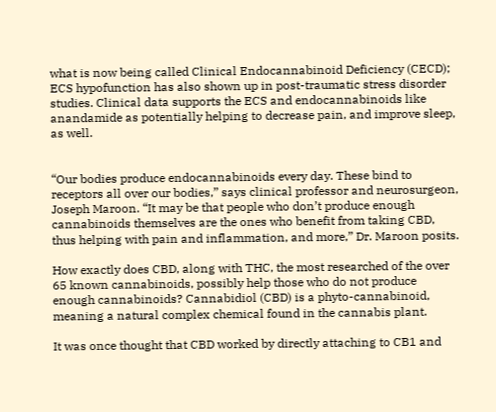what is now being called Clinical Endocannabinoid Deficiency (CECD); ECS hypofunction has also shown up in post-traumatic stress disorder studies. Clinical data supports the ECS and endocannabinoids like anandamide as potentially helping to decrease pain, and improve sleep, as well.


“Our bodies produce endocannabinoids every day. These bind to receptors all over our bodies,” says clinical professor and neurosurgeon, Joseph Maroon. “It may be that people who don’t produce enough cannabinoids themselves are the ones who benefit from taking CBD, thus helping with pain and inflammation, and more,” Dr. Maroon posits.

How exactly does CBD, along with THC, the most researched of the over 65 known cannabinoids, possibly help those who do not produce enough cannabinoids? Cannabidiol (CBD) is a phyto-cannabinoid, meaning a natural complex chemical found in the cannabis plant.

It was once thought that CBD worked by directly attaching to CB1 and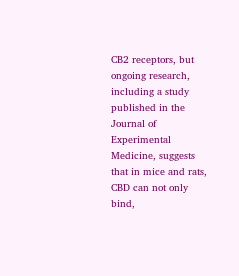CB2 receptors, but ongoing research, including a study published in the Journal of Experimental Medicine, suggests that in mice and rats, CBD can not only bind,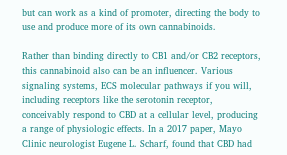but can work as a kind of promoter, directing the body to use and produce more of its own cannabinoids.

Rather than binding directly to CB1 and/or CB2 receptors, this cannabinoid also can be an influencer. Various signaling systems, ECS molecular pathways if you will, including receptors like the serotonin receptor, conceivably respond to CBD at a cellular level, producing a range of physiologic effects. In a 2017 paper, Mayo Clinic neurologist Eugene L. Scharf, found that CBD had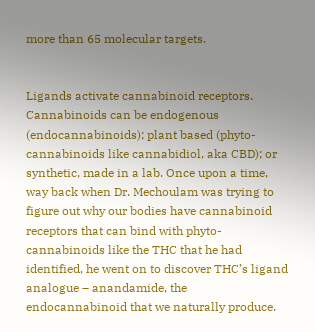more than 65 molecular targets.


Ligands activate cannabinoid receptors. Cannabinoids can be endogenous (endocannabinoids); plant based (phyto-cannabinoids like cannabidiol, aka CBD); or synthetic, made in a lab. Once upon a time, way back when Dr. Mechoulam was trying to figure out why our bodies have cannabinoid receptors that can bind with phyto-cannabinoids like the THC that he had identified, he went on to discover THC’s ligand analogue – anandamide, the endocannabinoid that we naturally produce.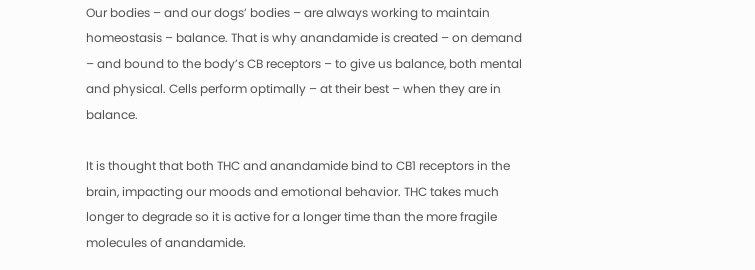Our bodies – and our dogs’ bodies – are always working to maintain homeostasis – balance. That is why anandamide is created – on demand – and bound to the body’s CB receptors – to give us balance, both mental and physical. Cells perform optimally – at their best – when they are in balance.

It is thought that both THC and anandamide bind to CB1 receptors in the brain, impacting our moods and emotional behavior. THC takes much longer to degrade so it is active for a longer time than the more fragile molecules of anandamide.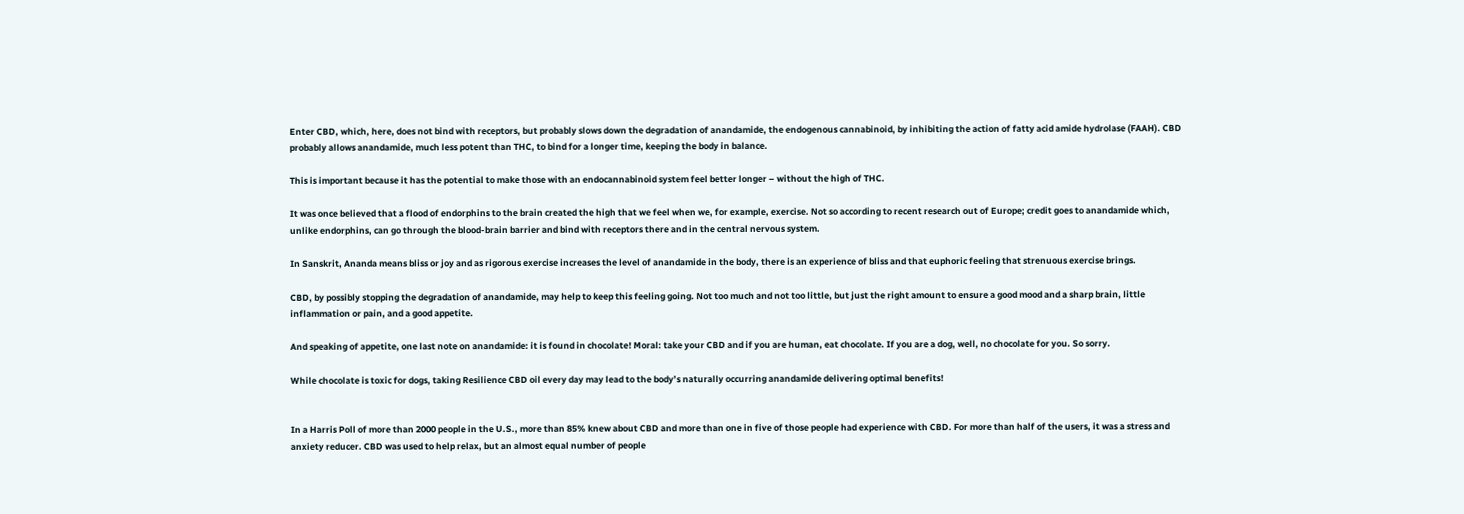Enter CBD, which, here, does not bind with receptors, but probably slows down the degradation of anandamide, the endogenous cannabinoid, by inhibiting the action of fatty acid amide hydrolase (FAAH). CBD probably allows anandamide, much less potent than THC, to bind for a longer time, keeping the body in balance.

This is important because it has the potential to make those with an endocannabinoid system feel better longer – without the high of THC.

It was once believed that a flood of endorphins to the brain created the high that we feel when we, for example, exercise. Not so according to recent research out of Europe; credit goes to anandamide which, unlike endorphins, can go through the blood-brain barrier and bind with receptors there and in the central nervous system.

In Sanskrit, Ananda means bliss or joy and as rigorous exercise increases the level of anandamide in the body, there is an experience of bliss and that euphoric feeling that strenuous exercise brings.

CBD, by possibly stopping the degradation of anandamide, may help to keep this feeling going. Not too much and not too little, but just the right amount to ensure a good mood and a sharp brain, little inflammation or pain, and a good appetite.

And speaking of appetite, one last note on anandamide: it is found in chocolate! Moral: take your CBD and if you are human, eat chocolate. If you are a dog, well, no chocolate for you. So sorry.

While chocolate is toxic for dogs, taking Resilience CBD oil every day may lead to the body’s naturally occurring anandamide delivering optimal benefits!


In a Harris Poll of more than 2000 people in the U.S., more than 85% knew about CBD and more than one in five of those people had experience with CBD. For more than half of the users, it was a stress and anxiety reducer. CBD was used to help relax, but an almost equal number of people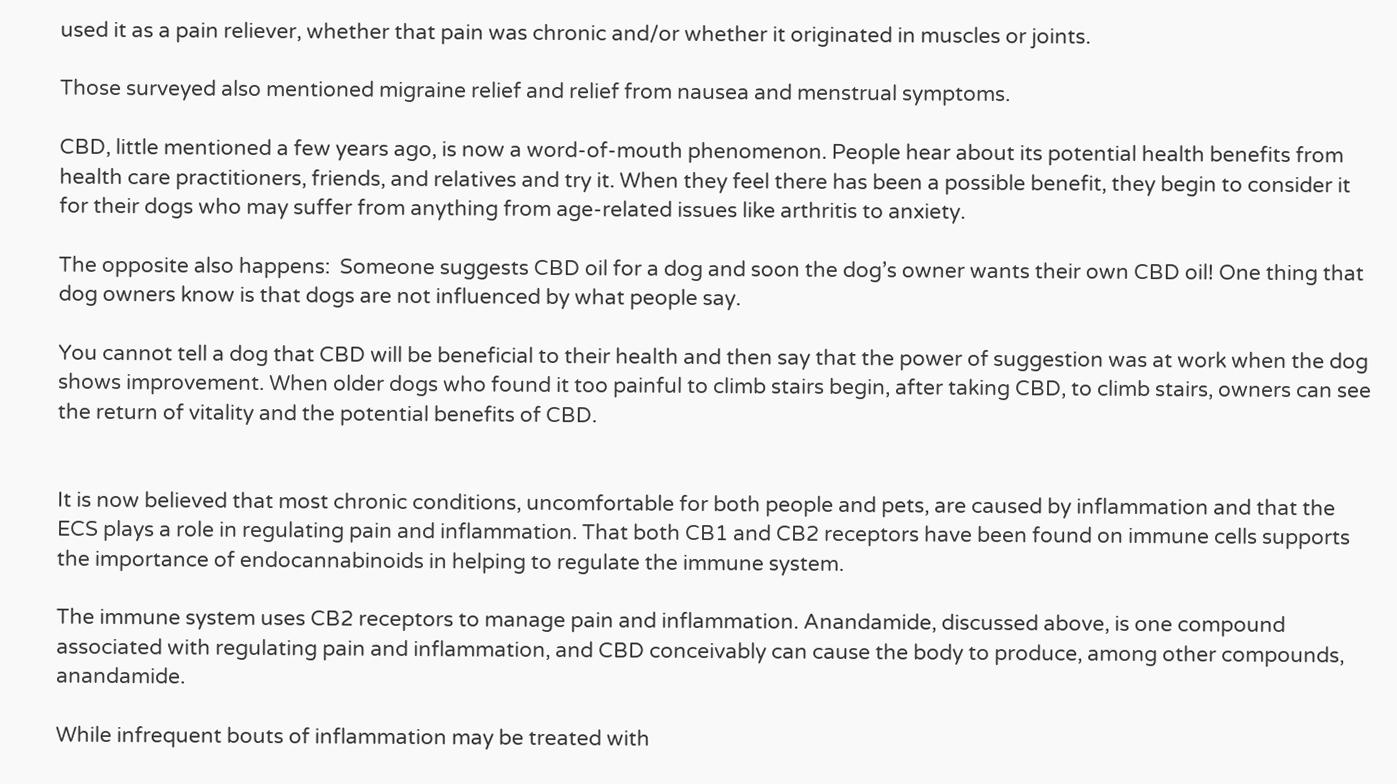used it as a pain reliever, whether that pain was chronic and/or whether it originated in muscles or joints.

Those surveyed also mentioned migraine relief and relief from nausea and menstrual symptoms.

CBD, little mentioned a few years ago, is now a word-of-mouth phenomenon. People hear about its potential health benefits from health care practitioners, friends, and relatives and try it. When they feel there has been a possible benefit, they begin to consider it for their dogs who may suffer from anything from age-related issues like arthritis to anxiety.

The opposite also happens:  Someone suggests CBD oil for a dog and soon the dog’s owner wants their own CBD oil! One thing that dog owners know is that dogs are not influenced by what people say.

You cannot tell a dog that CBD will be beneficial to their health and then say that the power of suggestion was at work when the dog shows improvement. When older dogs who found it too painful to climb stairs begin, after taking CBD, to climb stairs, owners can see the return of vitality and the potential benefits of CBD.


It is now believed that most chronic conditions, uncomfortable for both people and pets, are caused by inflammation and that the ECS plays a role in regulating pain and inflammation. That both CB1 and CB2 receptors have been found on immune cells supports the importance of endocannabinoids in helping to regulate the immune system.

The immune system uses CB2 receptors to manage pain and inflammation. Anandamide, discussed above, is one compound associated with regulating pain and inflammation, and CBD conceivably can cause the body to produce, among other compounds, anandamide.

While infrequent bouts of inflammation may be treated with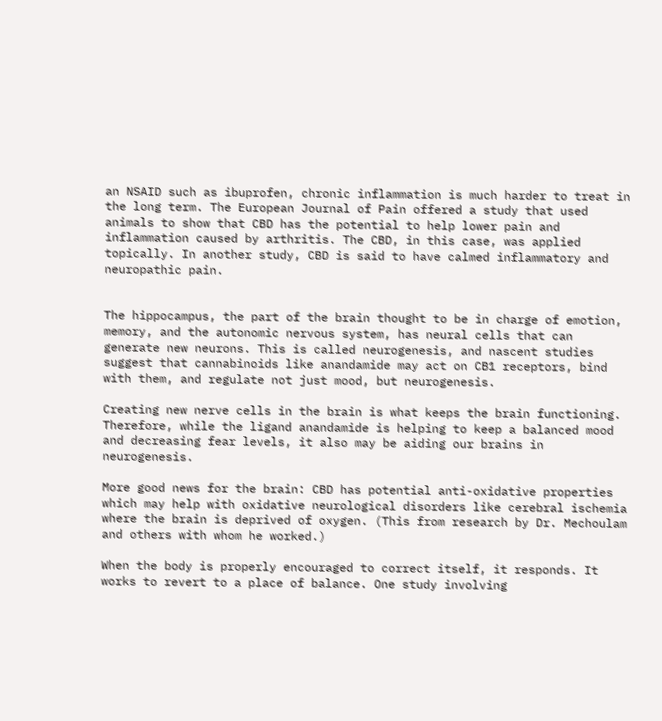an NSAID such as ibuprofen, chronic inflammation is much harder to treat in the long term. The European Journal of Pain offered a study that used animals to show that CBD has the potential to help lower pain and inflammation caused by arthritis. The CBD, in this case, was applied topically. In another study, CBD is said to have calmed inflammatory and neuropathic pain.


The hippocampus, the part of the brain thought to be in charge of emotion, memory, and the autonomic nervous system, has neural cells that can generate new neurons. This is called neurogenesis, and nascent studies suggest that cannabinoids like anandamide may act on CB1 receptors, bind with them, and regulate not just mood, but neurogenesis.

Creating new nerve cells in the brain is what keeps the brain functioning. Therefore, while the ligand anandamide is helping to keep a balanced mood and decreasing fear levels, it also may be aiding our brains in neurogenesis.

More good news for the brain: CBD has potential anti-oxidative properties which may help with oxidative neurological disorders like cerebral ischemia where the brain is deprived of oxygen. (This from research by Dr. Mechoulam and others with whom he worked.)

When the body is properly encouraged to correct itself, it responds. It works to revert to a place of balance. One study involving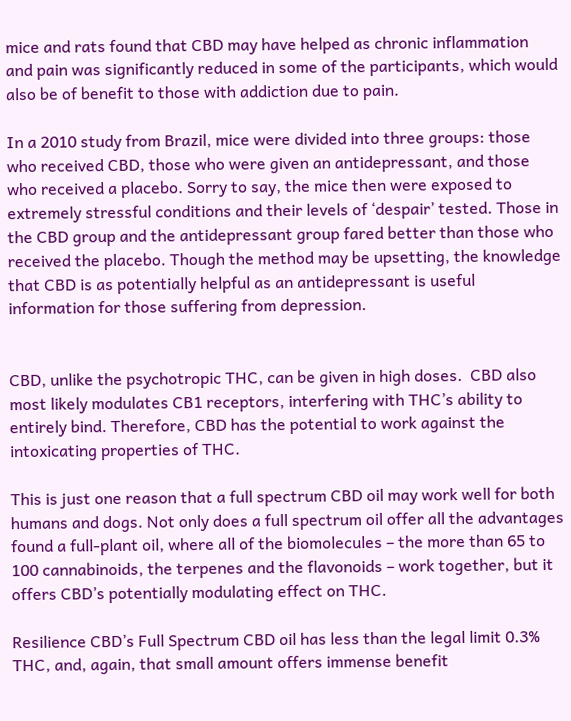mice and rats found that CBD may have helped as chronic inflammation and pain was significantly reduced in some of the participants, which would also be of benefit to those with addiction due to pain.

In a 2010 study from Brazil, mice were divided into three groups: those who received CBD, those who were given an antidepressant, and those who received a placebo. Sorry to say, the mice then were exposed to extremely stressful conditions and their levels of ‘despair’ tested. Those in the CBD group and the antidepressant group fared better than those who received the placebo. Though the method may be upsetting, the knowledge that CBD is as potentially helpful as an antidepressant is useful information for those suffering from depression.


CBD, unlike the psychotropic THC, can be given in high doses.  CBD also most likely modulates CB1 receptors, interfering with THC’s ability to entirely bind. Therefore, CBD has the potential to work against the intoxicating properties of THC.

This is just one reason that a full spectrum CBD oil may work well for both humans and dogs. Not only does a full spectrum oil offer all the advantages found a full-plant oil, where all of the biomolecules – the more than 65 to 100 cannabinoids, the terpenes and the flavonoids – work together, but it offers CBD’s potentially modulating effect on THC.

Resilience CBD’s Full Spectrum CBD oil has less than the legal limit 0.3% THC, and, again, that small amount offers immense benefit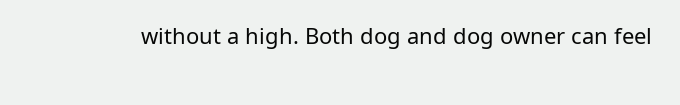without a high. Both dog and dog owner can feel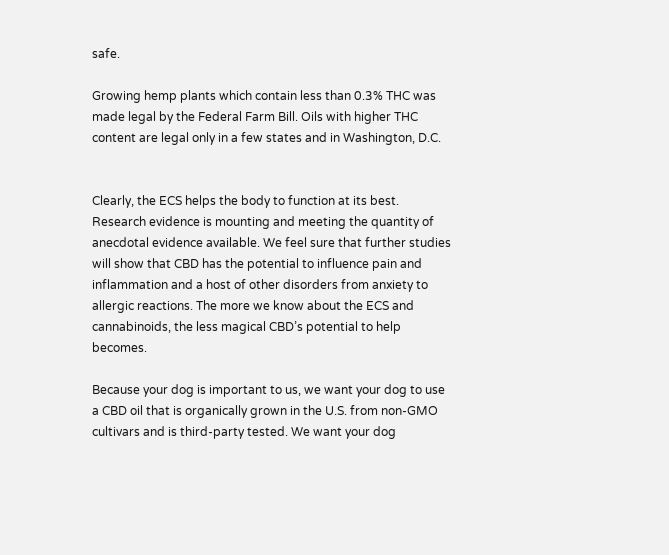safe.

Growing hemp plants which contain less than 0.3% THC was made legal by the Federal Farm Bill. Oils with higher THC content are legal only in a few states and in Washington, D.C.


Clearly, the ECS helps the body to function at its best. Research evidence is mounting and meeting the quantity of anecdotal evidence available. We feel sure that further studies will show that CBD has the potential to influence pain and inflammation and a host of other disorders from anxiety to allergic reactions. The more we know about the ECS and cannabinoids, the less magical CBD’s potential to help becomes.

Because your dog is important to us, we want your dog to use a CBD oil that is organically grown in the U.S. from non-GMO cultivars and is third-party tested. We want your dog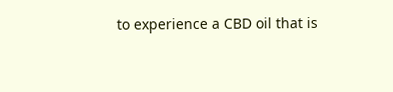to experience a CBD oil that is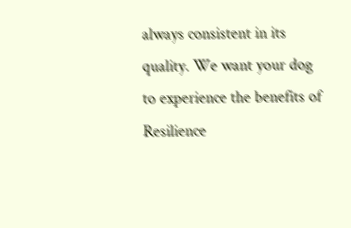always consistent in its quality. We want your dog to experience the benefits of Resilience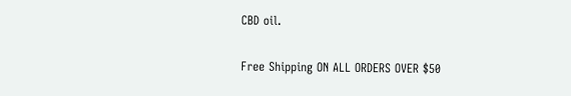CBD oil.

Free Shipping ON ALL ORDERS OVER $50